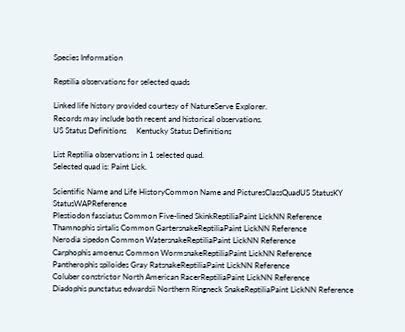Species Information

Reptilia observations for selected quads

Linked life history provided courtesy of NatureServe Explorer.
Records may include both recent and historical observations.
US Status Definitions     Kentucky Status Definitions

List Reptilia observations in 1 selected quad.
Selected quad is: Paint Lick.

Scientific Name and Life HistoryCommon Name and PicturesClassQuadUS StatusKY StatusWAPReference
Plestiodon fasciatus Common Five-lined SkinkReptiliaPaint LickNN Reference
Thamnophis sirtalis Common GartersnakeReptiliaPaint LickNN Reference
Nerodia sipedon Common WatersnakeReptiliaPaint LickNN Reference
Carphophis amoenus Common WormsnakeReptiliaPaint LickNN Reference
Pantherophis spiloides Gray RatsnakeReptiliaPaint LickNN Reference
Coluber constrictor North American RacerReptiliaPaint LickNN Reference
Diadophis punctatus edwardsii Northern Ringneck SnakeReptiliaPaint LickNN Reference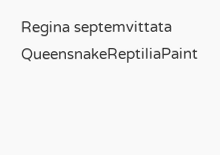Regina septemvittata QueensnakeReptiliaPaint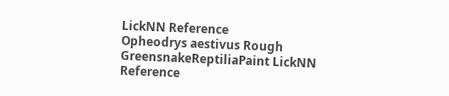LickNN Reference
Opheodrys aestivus Rough GreensnakeReptiliaPaint LickNN Reference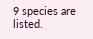9 species are listed.